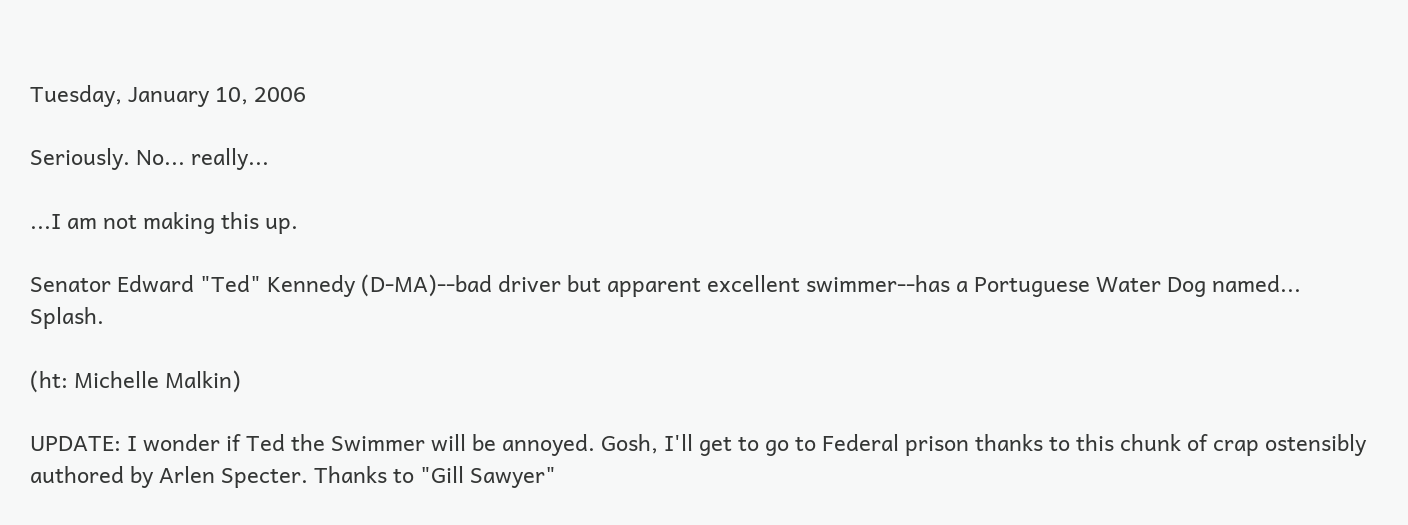Tuesday, January 10, 2006

Seriously. No... really...

...I am not making this up.

Senator Edward "Ted" Kennedy (D-MA)--bad driver but apparent excellent swimmer--has a Portuguese Water Dog named... Splash.

(ht: Michelle Malkin)

UPDATE: I wonder if Ted the Swimmer will be annoyed. Gosh, I'll get to go to Federal prison thanks to this chunk of crap ostensibly authored by Arlen Specter. Thanks to "Gill Sawyer"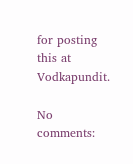for posting this at Vodkapundit.

No comments: